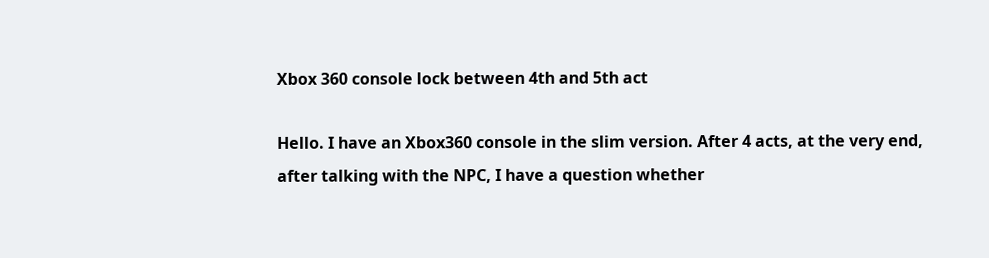Xbox 360 console lock between 4th and 5th act

Hello. I have an Xbox360 console in the slim version. After 4 acts, at the very end, after talking with the NPC, I have a question whether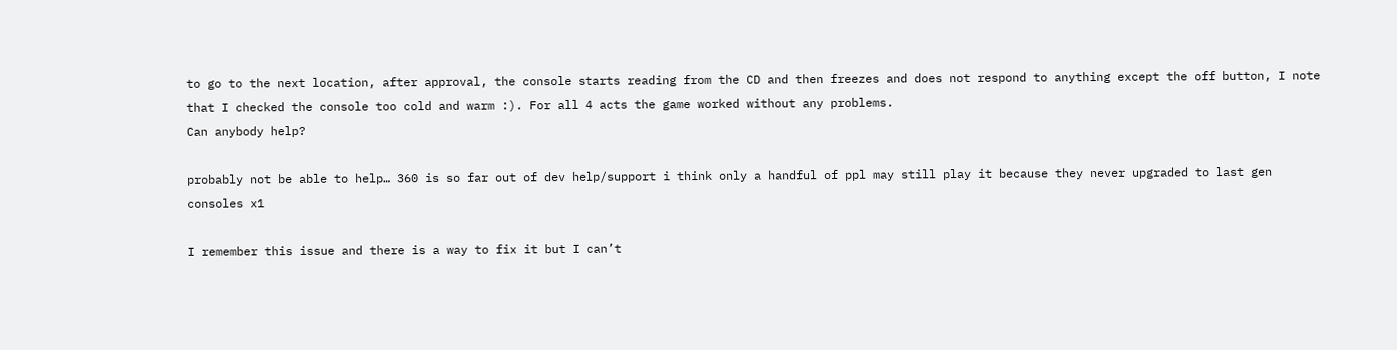to go to the next location, after approval, the console starts reading from the CD and then freezes and does not respond to anything except the off button, I note that I checked the console too cold and warm :). For all 4 acts the game worked without any problems.
Can anybody help?

probably not be able to help… 360 is so far out of dev help/support i think only a handful of ppl may still play it because they never upgraded to last gen consoles x1

I remember this issue and there is a way to fix it but I can’t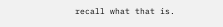recall what that is.